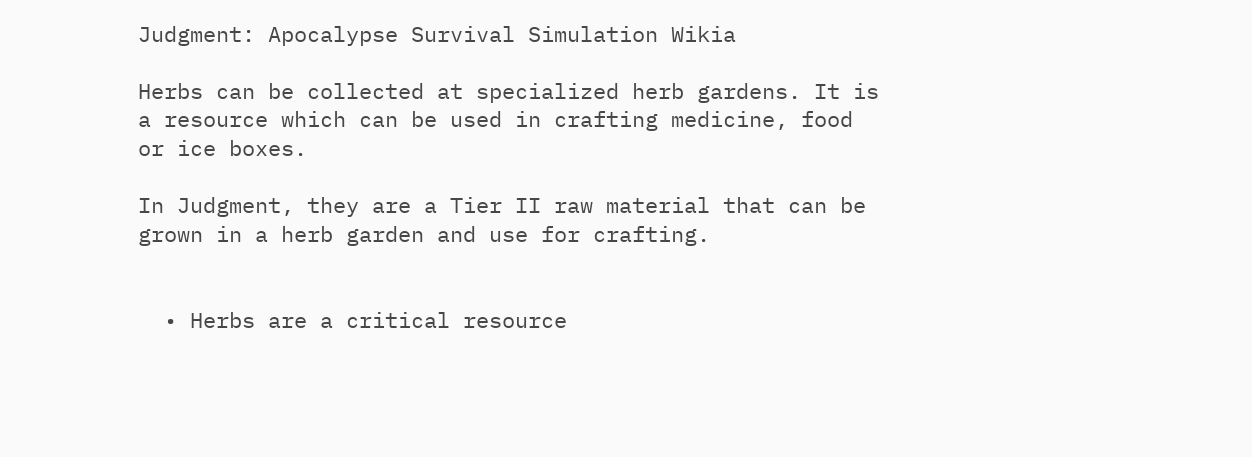Judgment: Apocalypse Survival Simulation Wikia

Herbs can be collected at specialized herb gardens. It is a resource which can be used in crafting medicine, food or ice boxes.

In Judgment, they are a Tier II raw material that can be grown in a herb garden and use for crafting.


  • Herbs are a critical resource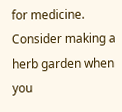for medicine. Consider making a herb garden when you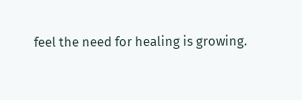feel the need for healing is growing.